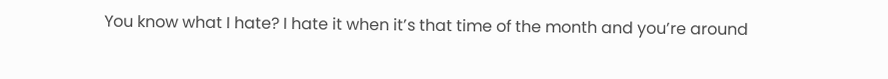You know what I hate? I hate it when it’s that time of the month and you’re around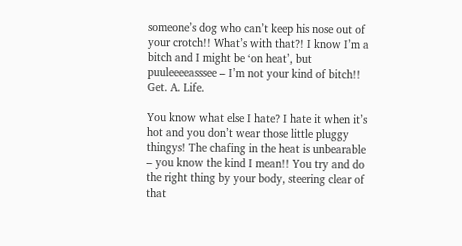someone’s dog who can’t keep his nose out of your crotch!! What’s with that?! I know I’m a bitch and I might be ‘on heat’, but puuleeeeasssee – I’m not your kind of bitch!! Get. A. Life.

You know what else I hate? I hate it when it’s hot and you don’t wear those little pluggy thingys! The chafing in the heat is unbearable – you know the kind I mean!! You try and do the right thing by your body, steering clear of that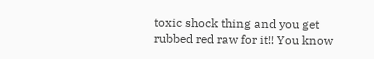toxic shock thing and you get rubbed red raw for it!! You know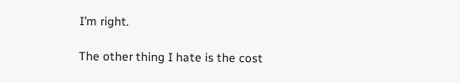I’m right.

The other thing I hate is the cost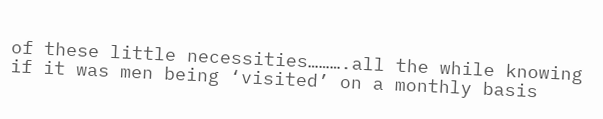of these little necessities……….all the while knowing if it was men being ‘visited’ on a monthly basis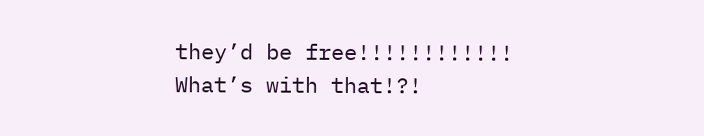they’d be free!!!!!!!!!!!! What’s with that!?!